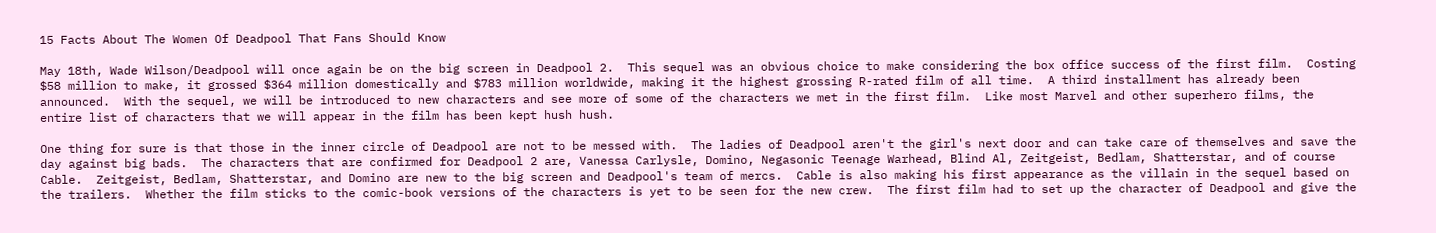15 Facts About The Women Of Deadpool That Fans Should Know

May 18th, Wade Wilson/Deadpool will once again be on the big screen in Deadpool 2.  This sequel was an obvious choice to make considering the box office success of the first film.  Costing $58 million to make, it grossed $364 million domestically and $783 million worldwide, making it the highest grossing R-rated film of all time.  A third installment has already been announced.  With the sequel, we will be introduced to new characters and see more of some of the characters we met in the first film.  Like most Marvel and other superhero films, the entire list of characters that we will appear in the film has been kept hush hush.

One thing for sure is that those in the inner circle of Deadpool are not to be messed with.  The ladies of Deadpool aren't the girl's next door and can take care of themselves and save the day against big bads.  The characters that are confirmed for Deadpool 2 are, Vanessa Carlysle, Domino, Negasonic Teenage Warhead, Blind Al, Zeitgeist, Bedlam, Shatterstar, and of course Cable.  Zeitgeist, Bedlam, Shatterstar, and Domino are new to the big screen and Deadpool's team of mercs.  Cable is also making his first appearance as the villain in the sequel based on the trailers.  Whether the film sticks to the comic-book versions of the characters is yet to be seen for the new crew.  The first film had to set up the character of Deadpool and give the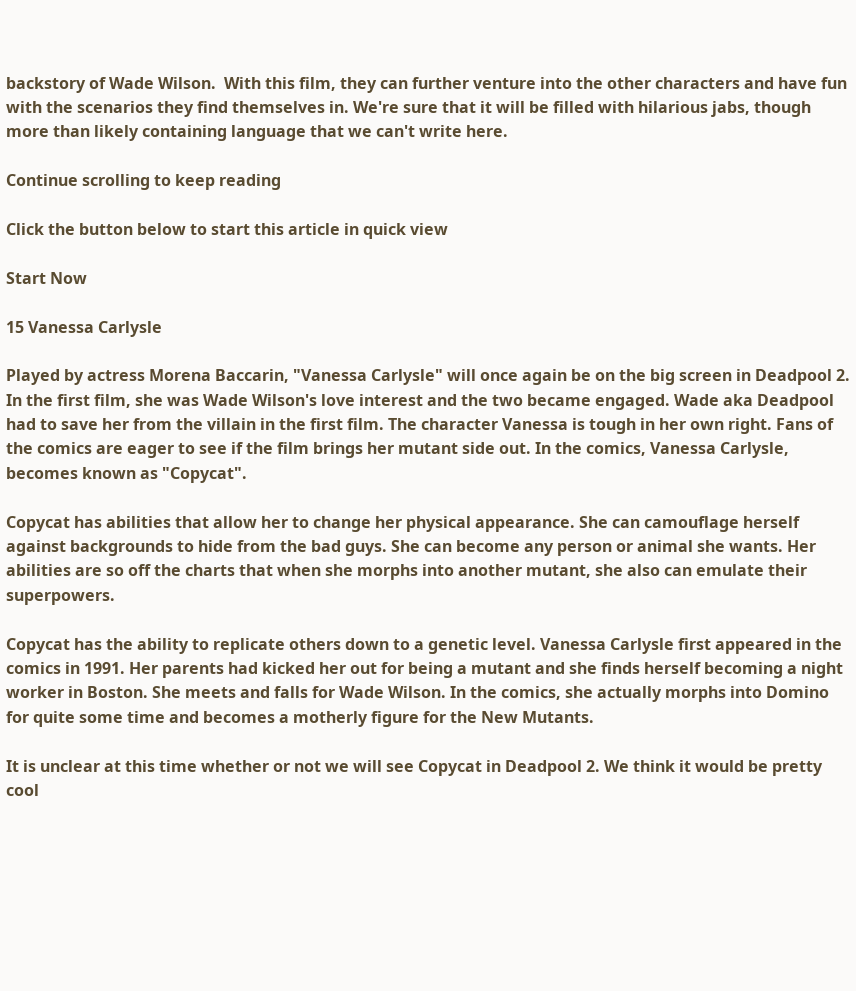backstory of Wade Wilson.  With this film, they can further venture into the other characters and have fun with the scenarios they find themselves in. We're sure that it will be filled with hilarious jabs, though more than likely containing language that we can't write here.

Continue scrolling to keep reading

Click the button below to start this article in quick view

Start Now

15 Vanessa Carlysle

Played by actress Morena Baccarin, "Vanessa Carlysle" will once again be on the big screen in Deadpool 2. In the first film, she was Wade Wilson's love interest and the two became engaged. Wade aka Deadpool had to save her from the villain in the first film. The character Vanessa is tough in her own right. Fans of the comics are eager to see if the film brings her mutant side out. In the comics, Vanessa Carlysle, becomes known as "Copycat".

Copycat has abilities that allow her to change her physical appearance. She can camouflage herself against backgrounds to hide from the bad guys. She can become any person or animal she wants. Her abilities are so off the charts that when she morphs into another mutant, she also can emulate their superpowers.

Copycat has the ability to replicate others down to a genetic level. Vanessa Carlysle first appeared in the comics in 1991. Her parents had kicked her out for being a mutant and she finds herself becoming a night worker in Boston. She meets and falls for Wade Wilson. In the comics, she actually morphs into Domino for quite some time and becomes a motherly figure for the New Mutants.

It is unclear at this time whether or not we will see Copycat in Deadpool 2. We think it would be pretty cool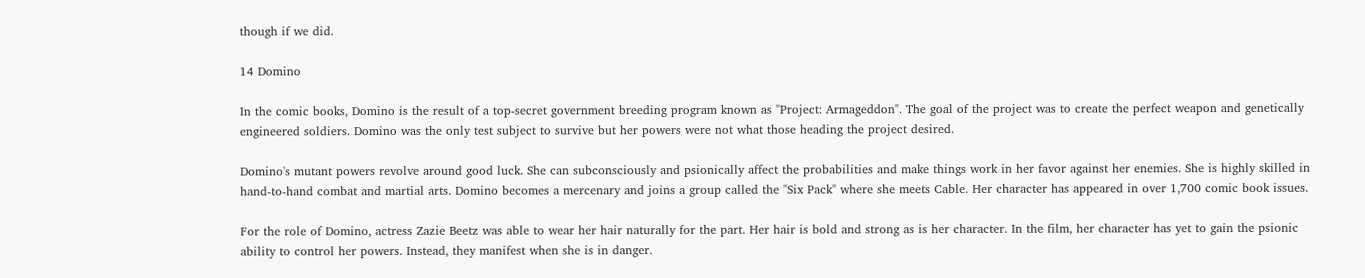though if we did.

14 Domino

In the comic books, Domino is the result of a top-secret government breeding program known as "Project: Armageddon". The goal of the project was to create the perfect weapon and genetically engineered soldiers. Domino was the only test subject to survive but her powers were not what those heading the project desired.

Domino's mutant powers revolve around good luck. She can subconsciously and psionically affect the probabilities and make things work in her favor against her enemies. She is highly skilled in hand-to-hand combat and martial arts. Domino becomes a mercenary and joins a group called the "Six Pack" where she meets Cable. Her character has appeared in over 1,700 comic book issues.

For the role of Domino, actress Zazie Beetz was able to wear her hair naturally for the part. Her hair is bold and strong as is her character. In the film, her character has yet to gain the psionic ability to control her powers. Instead, they manifest when she is in danger.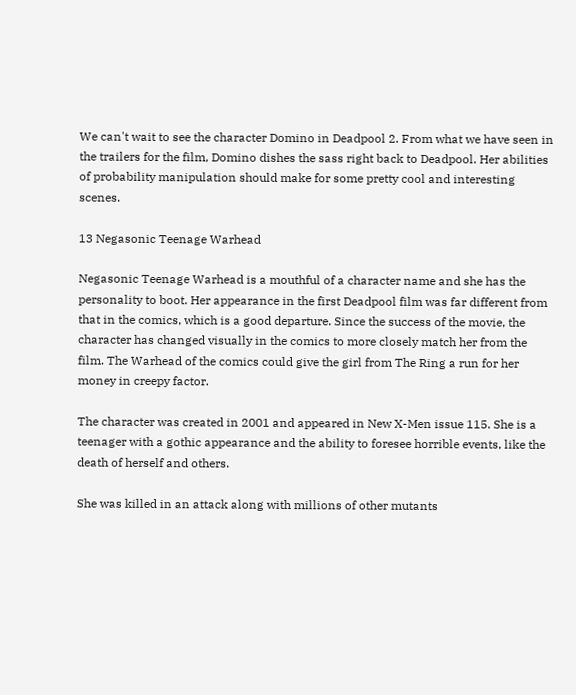We can't wait to see the character Domino in Deadpool 2. From what we have seen in the trailers for the film, Domino dishes the sass right back to Deadpool. Her abilities of probability manipulation should make for some pretty cool and interesting scenes.

13 Negasonic Teenage Warhead

Negasonic Teenage Warhead is a mouthful of a character name and she has the personality to boot. Her appearance in the first Deadpool film was far different from that in the comics, which is a good departure. Since the success of the movie, the character has changed visually in the comics to more closely match her from the film. The Warhead of the comics could give the girl from The Ring a run for her money in creepy factor.

The character was created in 2001 and appeared in New X-Men issue 115. She is a teenager with a gothic appearance and the ability to foresee horrible events, like the death of herself and others.

She was killed in an attack along with millions of other mutants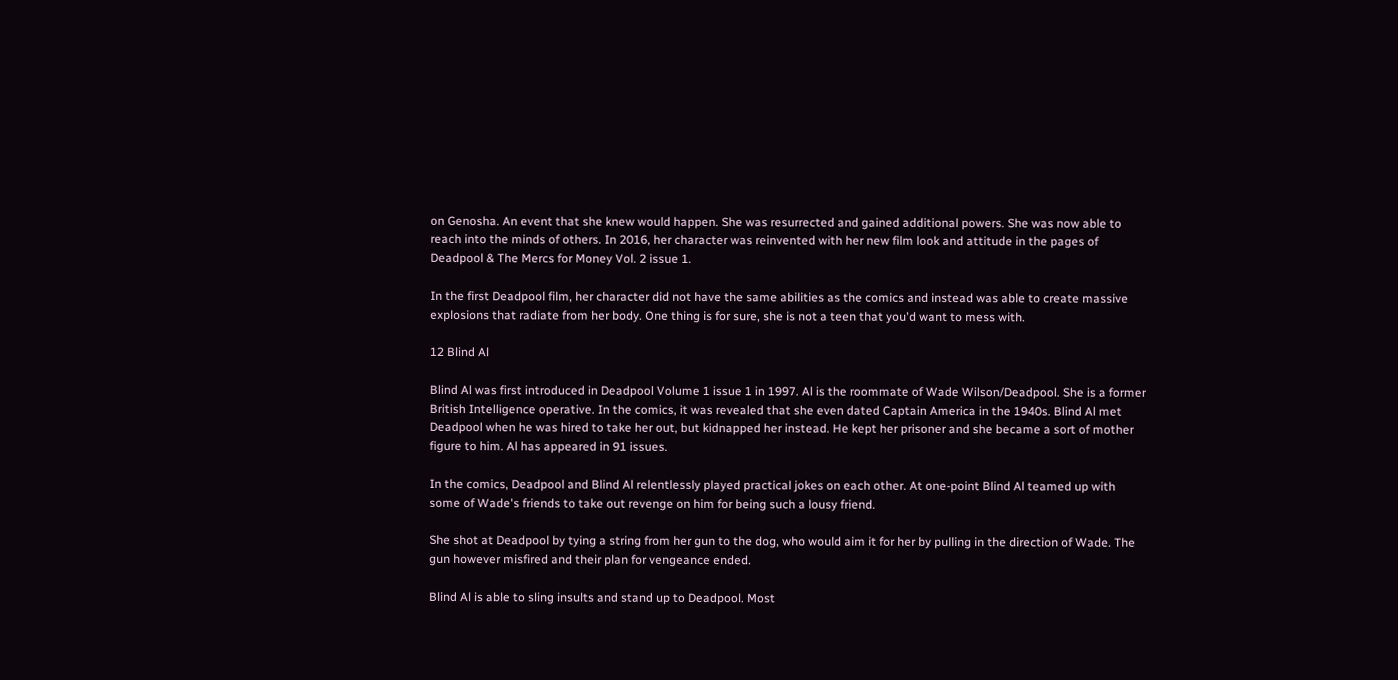on Genosha. An event that she knew would happen. She was resurrected and gained additional powers. She was now able to reach into the minds of others. In 2016, her character was reinvented with her new film look and attitude in the pages of Deadpool & The Mercs for Money Vol. 2 issue 1.

In the first Deadpool film, her character did not have the same abilities as the comics and instead was able to create massive explosions that radiate from her body. One thing is for sure, she is not a teen that you'd want to mess with.

12 Blind Al

Blind Al was first introduced in Deadpool Volume 1 issue 1 in 1997. Al is the roommate of Wade Wilson/Deadpool. She is a former British Intelligence operative. In the comics, it was revealed that she even dated Captain America in the 1940s. Blind Al met Deadpool when he was hired to take her out, but kidnapped her instead. He kept her prisoner and she became a sort of mother figure to him. Al has appeared in 91 issues.

In the comics, Deadpool and Blind Al relentlessly played practical jokes on each other. At one-point Blind Al teamed up with some of Wade's friends to take out revenge on him for being such a lousy friend.

She shot at Deadpool by tying a string from her gun to the dog, who would aim it for her by pulling in the direction of Wade. The gun however misfired and their plan for vengeance ended.

Blind Al is able to sling insults and stand up to Deadpool. Most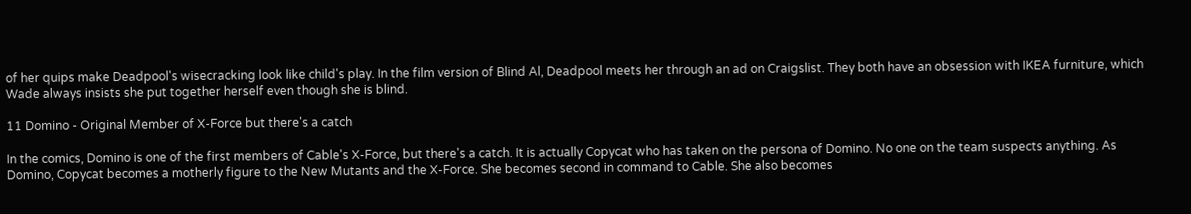of her quips make Deadpool's wisecracking look like child's play. In the film version of Blind Al, Deadpool meets her through an ad on Craigslist. They both have an obsession with IKEA furniture, which Wade always insists she put together herself even though she is blind.

11 Domino - Original Member of X-Force but there's a catch

In the comics, Domino is one of the first members of Cable's X-Force, but there's a catch. It is actually Copycat who has taken on the persona of Domino. No one on the team suspects anything. As Domino, Copycat becomes a motherly figure to the New Mutants and the X-Force. She becomes second in command to Cable. She also becomes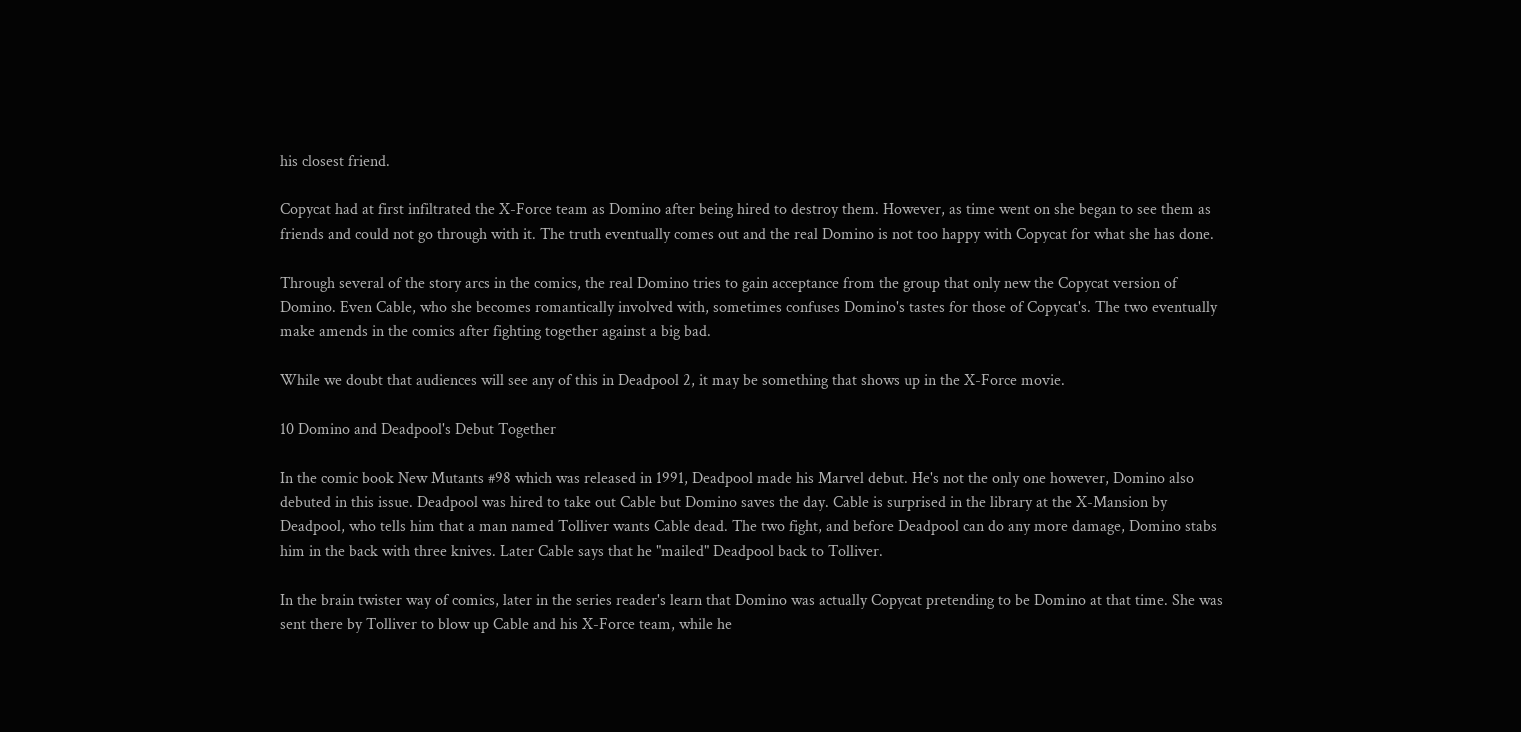his closest friend.

Copycat had at first infiltrated the X-Force team as Domino after being hired to destroy them. However, as time went on she began to see them as friends and could not go through with it. The truth eventually comes out and the real Domino is not too happy with Copycat for what she has done.

Through several of the story arcs in the comics, the real Domino tries to gain acceptance from the group that only new the Copycat version of Domino. Even Cable, who she becomes romantically involved with, sometimes confuses Domino's tastes for those of Copycat's. The two eventually make amends in the comics after fighting together against a big bad.

While we doubt that audiences will see any of this in Deadpool 2, it may be something that shows up in the X-Force movie.

10 Domino and Deadpool's Debut Together

In the comic book New Mutants #98 which was released in 1991, Deadpool made his Marvel debut. He's not the only one however, Domino also debuted in this issue. Deadpool was hired to take out Cable but Domino saves the day. Cable is surprised in the library at the X-Mansion by Deadpool, who tells him that a man named Tolliver wants Cable dead. The two fight, and before Deadpool can do any more damage, Domino stabs him in the back with three knives. Later Cable says that he "mailed" Deadpool back to Tolliver.

In the brain twister way of comics, later in the series reader's learn that Domino was actually Copycat pretending to be Domino at that time. She was sent there by Tolliver to blow up Cable and his X-Force team, while he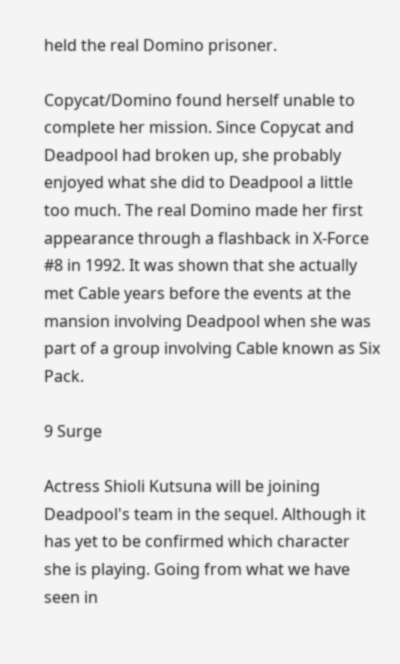held the real Domino prisoner.

Copycat/Domino found herself unable to complete her mission. Since Copycat and Deadpool had broken up, she probably enjoyed what she did to Deadpool a little too much. The real Domino made her first appearance through a flashback in X-Force #8 in 1992. It was shown that she actually met Cable years before the events at the mansion involving Deadpool when she was part of a group involving Cable known as Six Pack.

9 Surge

Actress Shioli Kutsuna will be joining Deadpool's team in the sequel. Although it has yet to be confirmed which character she is playing. Going from what we have seen in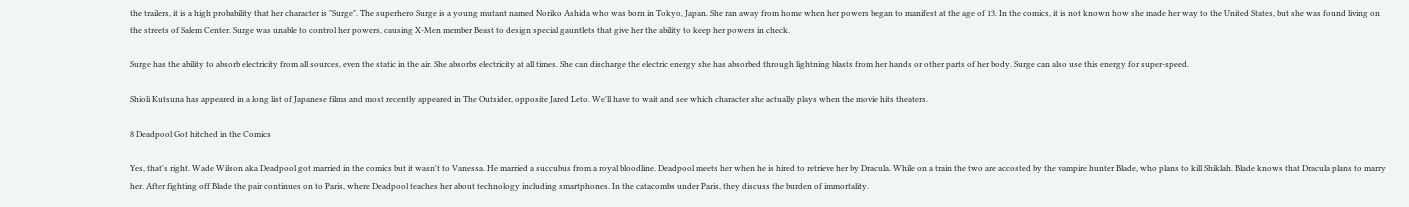the trailers, it is a high probability that her character is "Surge". The superhero Surge is a young mutant named Noriko Ashida who was born in Tokyo, Japan. She ran away from home when her powers began to manifest at the age of 13. In the comics, it is not known how she made her way to the United States, but she was found living on the streets of Salem Center. Surge was unable to control her powers, causing X-Men member Beast to design special gauntlets that give her the ability to keep her powers in check.

Surge has the ability to absorb electricity from all sources, even the static in the air. She absorbs electricity at all times. She can discharge the electric energy she has absorbed through lightning blasts from her hands or other parts of her body. Surge can also use this energy for super-speed.

Shioli Kutsuna has appeared in a long list of Japanese films and most recently appeared in The Outsider, opposite Jared Leto. We'll have to wait and see which character she actually plays when the movie hits theaters.

8 Deadpool Got hitched in the Comics

Yes, that's right. Wade Wilson aka Deadpool got married in the comics but it wasn't to Vanessa. He married a succubus from a royal bloodline. Deadpool meets her when he is hired to retrieve her by Dracula. While on a train the two are accosted by the vampire hunter Blade, who plans to kill Shiklah. Blade knows that Dracula plans to marry her. After fighting off Blade the pair continues on to Paris, where Deadpool teaches her about technology including smartphones. In the catacombs under Paris, they discuss the burden of immortality.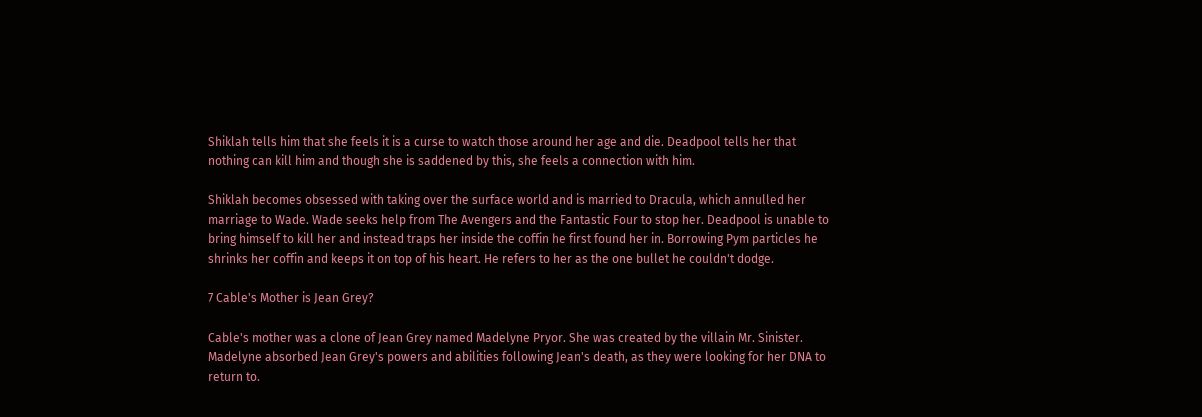Shiklah tells him that she feels it is a curse to watch those around her age and die. Deadpool tells her that nothing can kill him and though she is saddened by this, she feels a connection with him.

Shiklah becomes obsessed with taking over the surface world and is married to Dracula, which annulled her marriage to Wade. Wade seeks help from The Avengers and the Fantastic Four to stop her. Deadpool is unable to bring himself to kill her and instead traps her inside the coffin he first found her in. Borrowing Pym particles he shrinks her coffin and keeps it on top of his heart. He refers to her as the one bullet he couldn't dodge.

7 Cable's Mother is Jean Grey?

Cable's mother was a clone of Jean Grey named Madelyne Pryor. She was created by the villain Mr. Sinister. Madelyne absorbed Jean Grey's powers and abilities following Jean's death, as they were looking for her DNA to return to.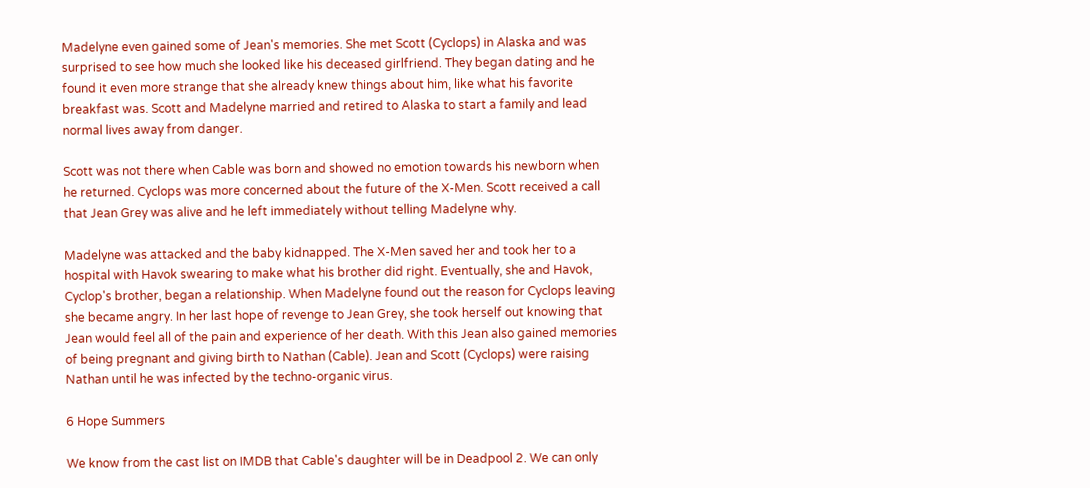Madelyne even gained some of Jean's memories. She met Scott (Cyclops) in Alaska and was surprised to see how much she looked like his deceased girlfriend. They began dating and he found it even more strange that she already knew things about him, like what his favorite breakfast was. Scott and Madelyne married and retired to Alaska to start a family and lead normal lives away from danger.

Scott was not there when Cable was born and showed no emotion towards his newborn when he returned. Cyclops was more concerned about the future of the X-Men. Scott received a call that Jean Grey was alive and he left immediately without telling Madelyne why.

Madelyne was attacked and the baby kidnapped. The X-Men saved her and took her to a hospital with Havok swearing to make what his brother did right. Eventually, she and Havok, Cyclop's brother, began a relationship. When Madelyne found out the reason for Cyclops leaving she became angry. In her last hope of revenge to Jean Grey, she took herself out knowing that Jean would feel all of the pain and experience of her death. With this Jean also gained memories of being pregnant and giving birth to Nathan (Cable). Jean and Scott (Cyclops) were raising Nathan until he was infected by the techno-organic virus.

6 Hope Summers

We know from the cast list on IMDB that Cable's daughter will be in Deadpool 2. We can only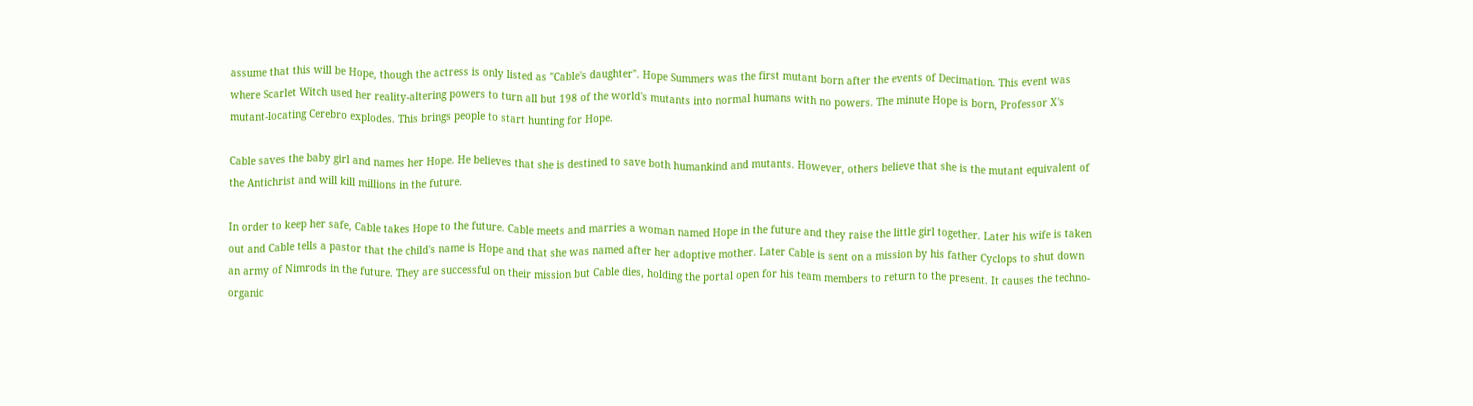assume that this will be Hope, though the actress is only listed as "Cable's daughter". Hope Summers was the first mutant born after the events of Decimation. This event was where Scarlet Witch used her reality-altering powers to turn all but 198 of the world's mutants into normal humans with no powers. The minute Hope is born, Professor X's mutant-locating Cerebro explodes. This brings people to start hunting for Hope.

Cable saves the baby girl and names her Hope. He believes that she is destined to save both humankind and mutants. However, others believe that she is the mutant equivalent of the Antichrist and will kill millions in the future.

In order to keep her safe, Cable takes Hope to the future. Cable meets and marries a woman named Hope in the future and they raise the little girl together. Later his wife is taken out and Cable tells a pastor that the child's name is Hope and that she was named after her adoptive mother. Later Cable is sent on a mission by his father Cyclops to shut down an army of Nimrods in the future. They are successful on their mission but Cable dies, holding the portal open for his team members to return to the present. It causes the techno-organic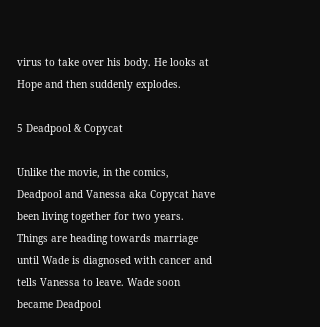virus to take over his body. He looks at Hope and then suddenly explodes.

5 Deadpool & Copycat

Unlike the movie, in the comics, Deadpool and Vanessa aka Copycat have been living together for two years. Things are heading towards marriage until Wade is diagnosed with cancer and tells Vanessa to leave. Wade soon became Deadpool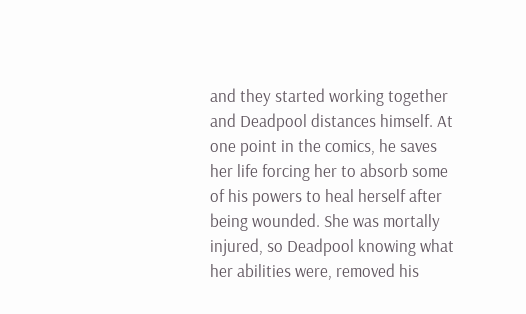and they started working together and Deadpool distances himself. At one point in the comics, he saves her life forcing her to absorb some of his powers to heal herself after being wounded. She was mortally injured, so Deadpool knowing what her abilities were, removed his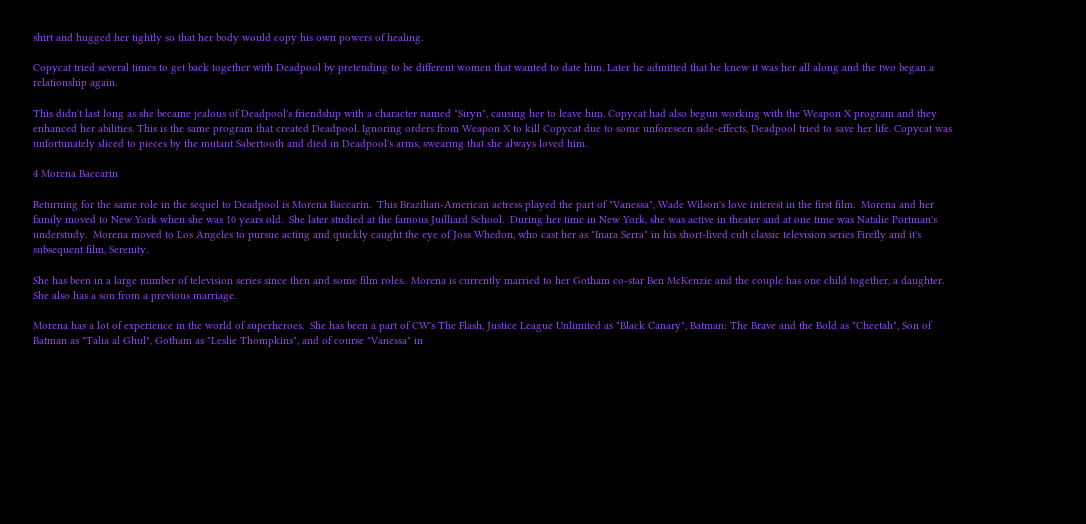shirt and hugged her tightly so that her body would copy his own powers of healing.

Copycat tried several times to get back together with Deadpool by pretending to be different women that wanted to date him. Later he admitted that he knew it was her all along and the two began a relationship again.

This didn't last long as she became jealous of Deadpool's friendship with a character named "Siryn", causing her to leave him. Copycat had also begun working with the Weapon X program and they enhanced her abilities. This is the same program that created Deadpool. Ignoring orders from Weapon X to kill Copycat due to some unforeseen side-effects, Deadpool tried to save her life. Copycat was unfortunately sliced to pieces by the mutant Sabertooth and died in Deadpool's arms, swearing that she always loved him.

4 Morena Baccarin

Returning for the same role in the sequel to Deadpool is Morena Baccarin.  This Brazilian-American actress played the part of "Vanessa", Wade Wilson's love interest in the first film.  Morena and her family moved to New York when she was 10 years old.  She later studied at the famous Juilliard School.  During her time in New York, she was active in theater and at one time was Natalie Portman's understudy.  Morena moved to Los Angeles to pursue acting and quickly caught the eye of Joss Whedon, who cast her as "Inara Serra" in his short-lived cult classic television series Firefly and it's subsequent film, Serenity.

She has been in a large number of television series since then and some film roles.  Morena is currently married to her Gotham co-star Ben McKenzie and the couple has one child together, a daughter.  She also has a son from a previous marriage.

Morena has a lot of experience in the world of superheroes.  She has been a part of CW's The Flash, Justice League Unlimited as "Black Canary", Batman: The Brave and the Bold as "Cheetah", Son of Batman as "Talia al Ghul", Gotham as "Leslie Thompkins", and of course "Vanessa" in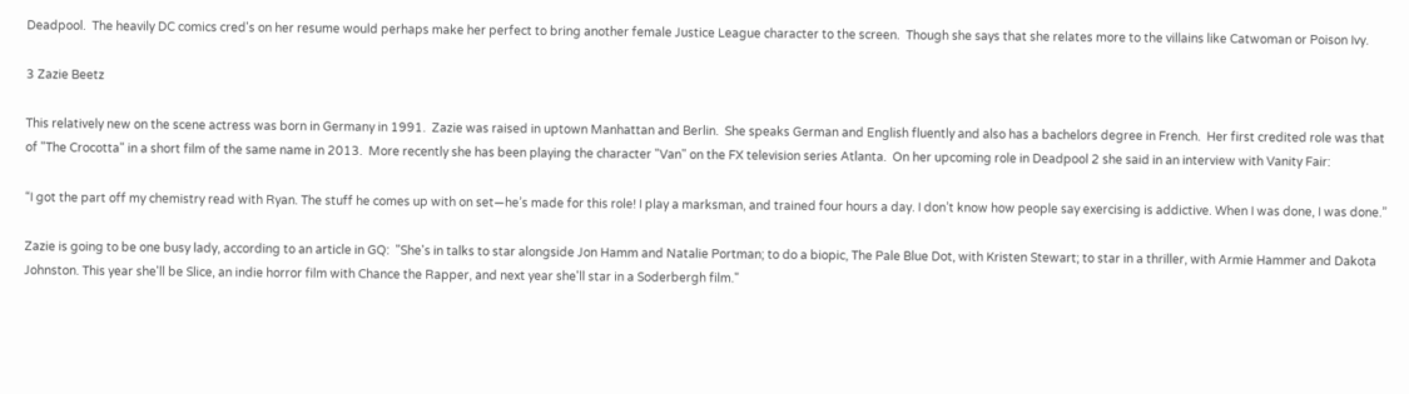Deadpool.  The heavily DC comics cred's on her resume would perhaps make her perfect to bring another female Justice League character to the screen.  Though she says that she relates more to the villains like Catwoman or Poison Ivy.

3 Zazie Beetz

This relatively new on the scene actress was born in Germany in 1991.  Zazie was raised in uptown Manhattan and Berlin.  She speaks German and English fluently and also has a bachelors degree in French.  Her first credited role was that of "The Crocotta" in a short film of the same name in 2013.  More recently she has been playing the character "Van" on the FX television series Atlanta.  On her upcoming role in Deadpool 2 she said in an interview with Vanity Fair:

“I got the part off my chemistry read with Ryan. The stuff he comes up with on set—he’s made for this role! I play a marksman, and trained four hours a day. I don’t know how people say exercising is addictive. When I was done, I was done.”

Zazie is going to be one busy lady, according to an article in GQ:  "She's in talks to star alongside Jon Hamm and Natalie Portman; to do a biopic, The Pale Blue Dot, with Kristen Stewart; to star in a thriller, with Armie Hammer and Dakota Johnston. This year she'll be Slice, an indie horror film with Chance the Rapper, and next year she'll star in a Soderbergh film."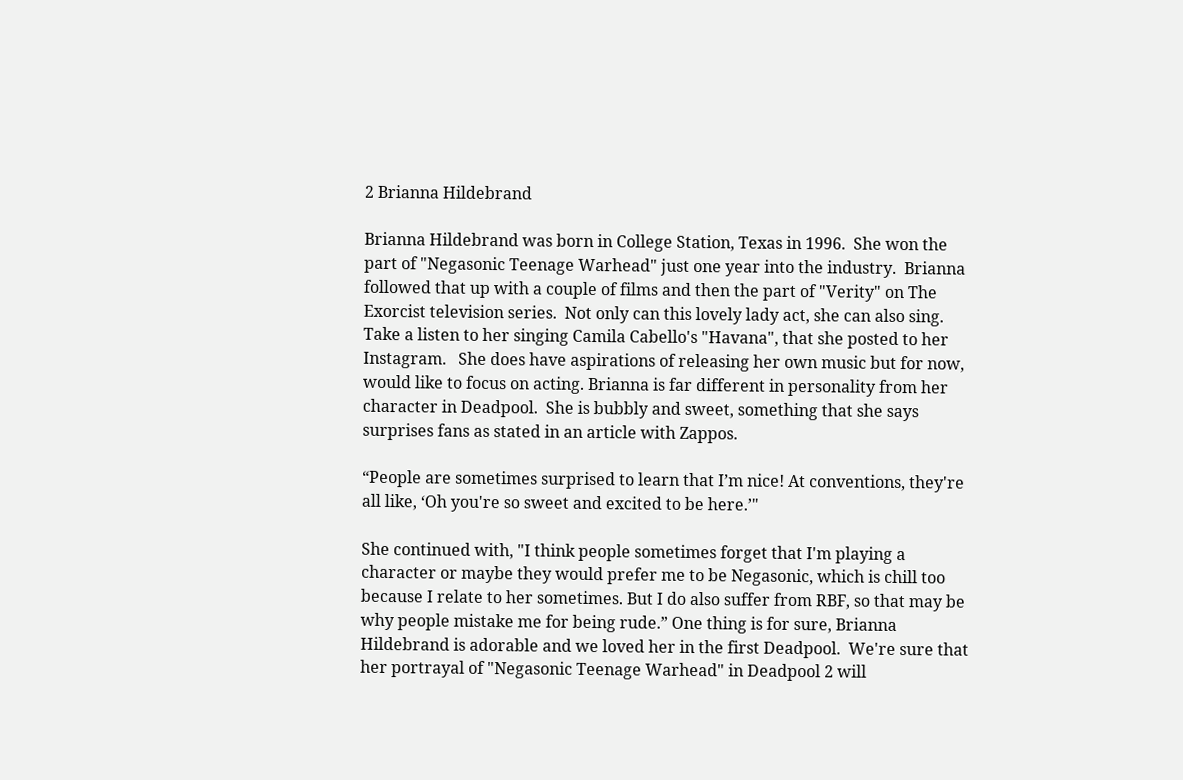2 Brianna Hildebrand

Brianna Hildebrand was born in College Station, Texas in 1996.  She won the part of "Negasonic Teenage Warhead" just one year into the industry.  Brianna followed that up with a couple of films and then the part of "Verity" on The Exorcist television series.  Not only can this lovely lady act, she can also sing.  Take a listen to her singing Camila Cabello's "Havana", that she posted to her Instagram.   She does have aspirations of releasing her own music but for now, would like to focus on acting. Brianna is far different in personality from her character in Deadpool.  She is bubbly and sweet, something that she says surprises fans as stated in an article with Zappos.

“People are sometimes surprised to learn that I’m nice! At conventions, they're all like, ‘Oh you're so sweet and excited to be here.’"

She continued with, "I think people sometimes forget that I'm playing a character or maybe they would prefer me to be Negasonic, which is chill too because I relate to her sometimes. But I do also suffer from RBF, so that may be why people mistake me for being rude.” One thing is for sure, Brianna Hildebrand is adorable and we loved her in the first Deadpool.  We're sure that her portrayal of "Negasonic Teenage Warhead" in Deadpool 2 will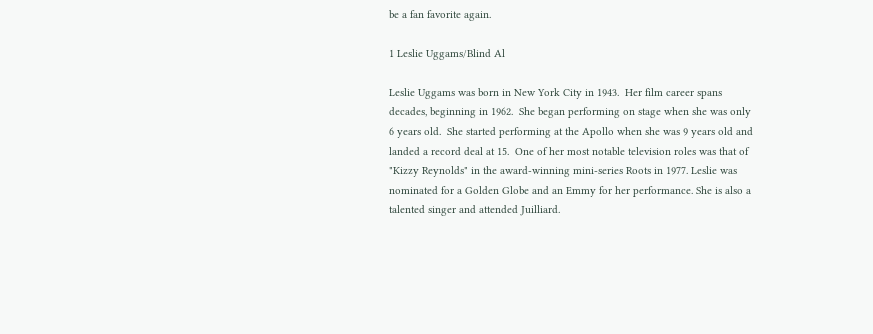be a fan favorite again.

1 Leslie Uggams/Blind Al

Leslie Uggams was born in New York City in 1943.  Her film career spans decades, beginning in 1962.  She began performing on stage when she was only 6 years old.  She started performing at the Apollo when she was 9 years old and landed a record deal at 15.  One of her most notable television roles was that of "Kizzy Reynolds" in the award-winning mini-series Roots in 1977. Leslie was nominated for a Golden Globe and an Emmy for her performance. She is also a talented singer and attended Juilliard.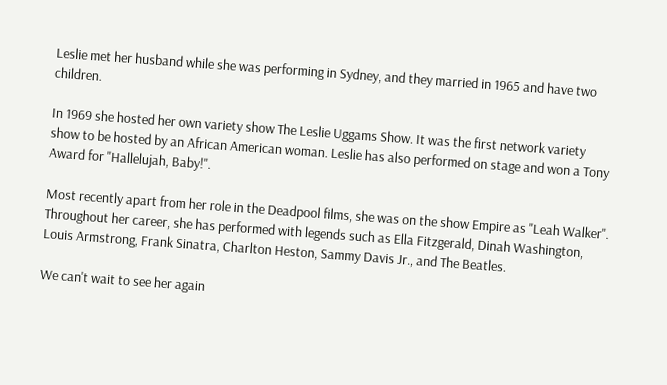Leslie met her husband while she was performing in Sydney, and they married in 1965 and have two children.

In 1969 she hosted her own variety show The Leslie Uggams Show. It was the first network variety show to be hosted by an African American woman. Leslie has also performed on stage and won a Tony Award for "Hallelujah, Baby!".

Most recently apart from her role in the Deadpool films, she was on the show Empire as "Leah Walker". Throughout her career, she has performed with legends such as Ella Fitzgerald, Dinah Washington, Louis Armstrong, Frank Sinatra, Charlton Heston, Sammy Davis Jr., and The Beatles.

We can't wait to see her again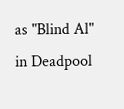as "Blind Al" in Deadpool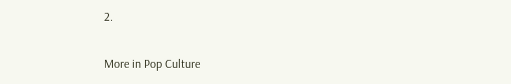2.

More in Pop Culture